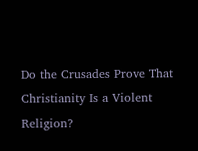Do the Crusades Prove That Christianity Is a Violent Religion?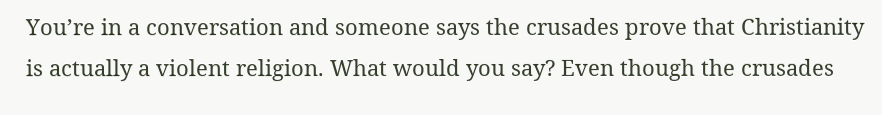You’re in a conversation and someone says the crusades prove that Christianity is actually a violent religion. What would you say? Even though the crusades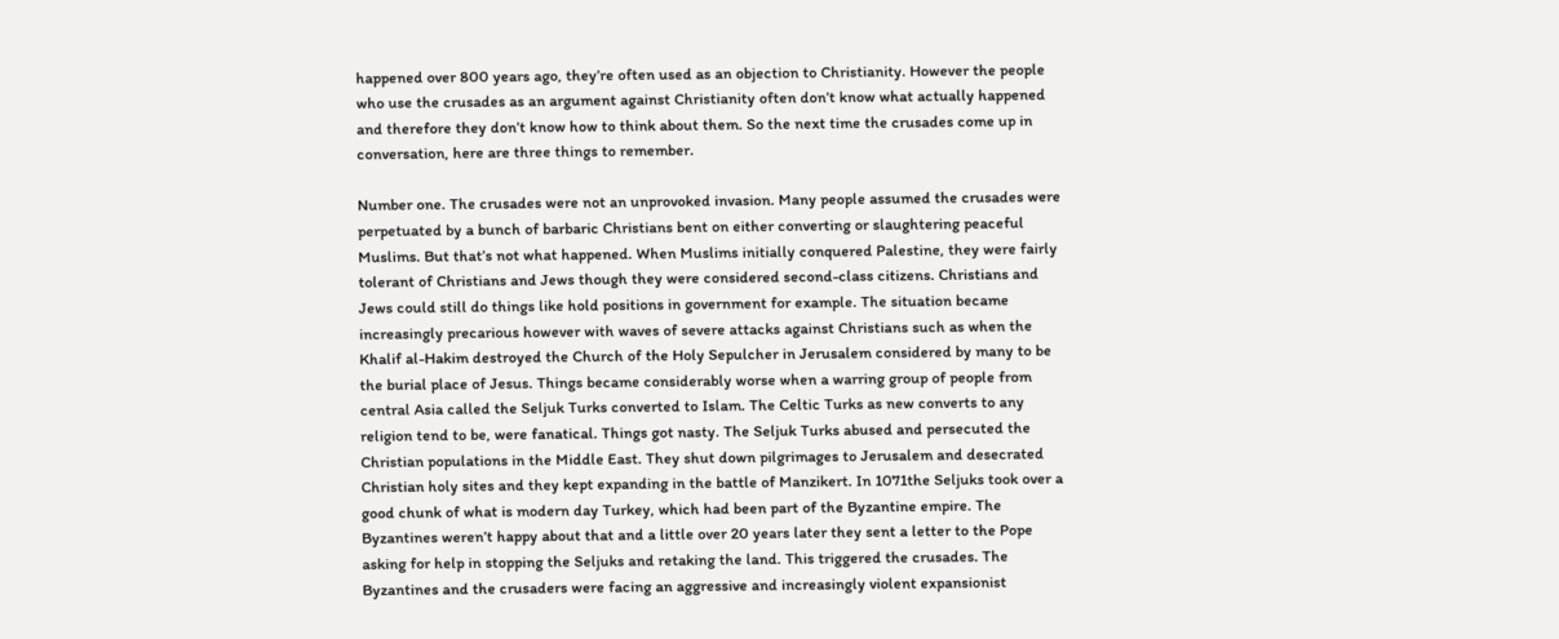happened over 800 years ago, they’re often used as an objection to Christianity. However the people who use the crusades as an argument against Christianity often don’t know what actually happened and therefore they don’t know how to think about them. So the next time the crusades come up in conversation, here are three things to remember.

Number one. The crusades were not an unprovoked invasion. Many people assumed the crusades were perpetuated by a bunch of barbaric Christians bent on either converting or slaughtering peaceful Muslims. But that’s not what happened. When Muslims initially conquered Palestine, they were fairly tolerant of Christians and Jews though they were considered second-class citizens. Christians and Jews could still do things like hold positions in government for example. The situation became increasingly precarious however with waves of severe attacks against Christians such as when the Khalif al-Hakim destroyed the Church of the Holy Sepulcher in Jerusalem considered by many to be the burial place of Jesus. Things became considerably worse when a warring group of people from central Asia called the Seljuk Turks converted to Islam. The Celtic Turks as new converts to any religion tend to be, were fanatical. Things got nasty. The Seljuk Turks abused and persecuted the Christian populations in the Middle East. They shut down pilgrimages to Jerusalem and desecrated Christian holy sites and they kept expanding in the battle of Manzikert. In 1071the Seljuks took over a good chunk of what is modern day Turkey, which had been part of the Byzantine empire. The Byzantines weren’t happy about that and a little over 20 years later they sent a letter to the Pope asking for help in stopping the Seljuks and retaking the land. This triggered the crusades. The Byzantines and the crusaders were facing an aggressive and increasingly violent expansionist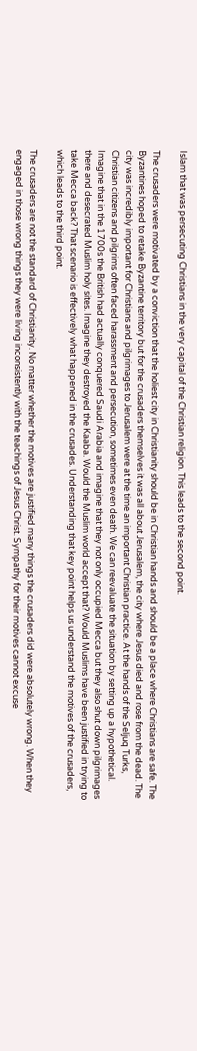Islam that was persecuting Christians in the very capital of the Christian religion. This leads to the second point.

The crusaders were motivated by a conviction that the holiest city in Christianity should be in Christian hands and should be a place where Christians are safe. The Byzantines hoped to retake Byzantine territory but for the crusaders themselves it was all about Jerusalem, the city where Jesus died and rose from the dead. The city was incredibly important for Christians and pilgrimages to Jerusalem were at the time an important Christian practice. At the hands of the Seljuq Turks, Christian citizens and pilgrims often faced harassment and persecution, sometimes even death. We can reevaluate the situation by setting up a hypothetical. Imagine that in the 1700s the British had actually conquered Saudi Arabia and imagine that they not only occupied Mecca but they also shut down pilgrimages there and desecrated Muslim holy sites. Imagine they destroyed the Kaaba. Would the Muslim world accept that? Would Muslims have been justified in trying to take Mecca back? That scenario is effectively what happened in the crusades. Understanding that key point helps us understand the motives of the crusaders, which leads to the third point.

The crusaders are not the standard of Christianity. No matter whether the motives are justified many things the crusaders did were absolutely wrong. When they engaged in those wrong things they were living inconsistently with the teachings of Jesus Christ. Sympathy for their motives cannot excuse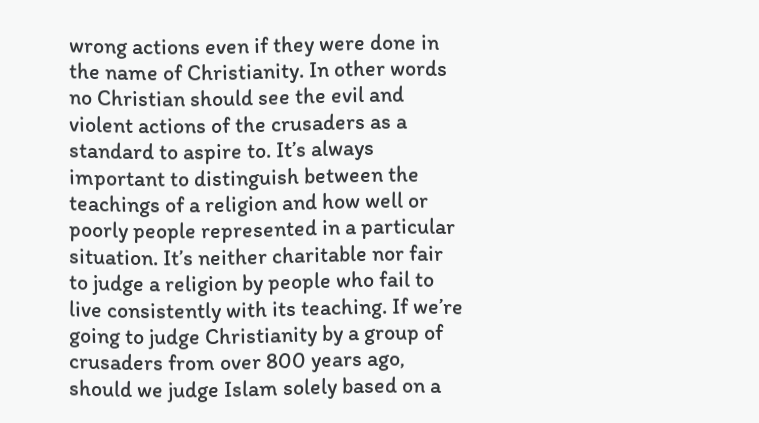wrong actions even if they were done in the name of Christianity. In other words no Christian should see the evil and violent actions of the crusaders as a standard to aspire to. It’s always important to distinguish between the teachings of a religion and how well or poorly people represented in a particular situation. It’s neither charitable nor fair to judge a religion by people who fail to live consistently with its teaching. If we’re going to judge Christianity by a group of crusaders from over 800 years ago, should we judge Islam solely based on a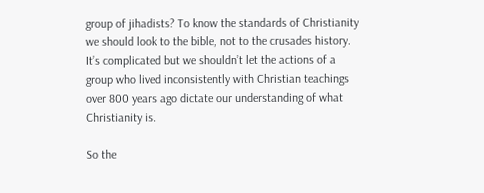group of jihadists? To know the standards of Christianity we should look to the bible, not to the crusades history. It’s complicated but we shouldn’t let the actions of a group who lived inconsistently with Christian teachings over 800 years ago dictate our understanding of what Christianity is.

So the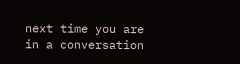next time you are in a conversation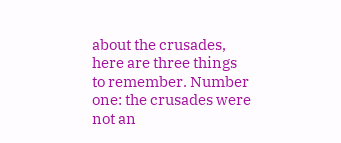about the crusades, here are three things to remember. Number one: the crusades were not an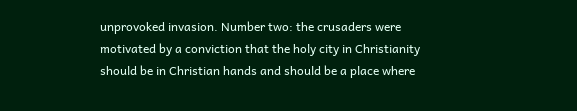unprovoked invasion. Number two: the crusaders were motivated by a conviction that the holy city in Christianity should be in Christian hands and should be a place where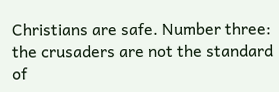Christians are safe. Number three: the crusaders are not the standard of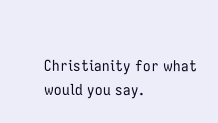Christianity for what would you say.